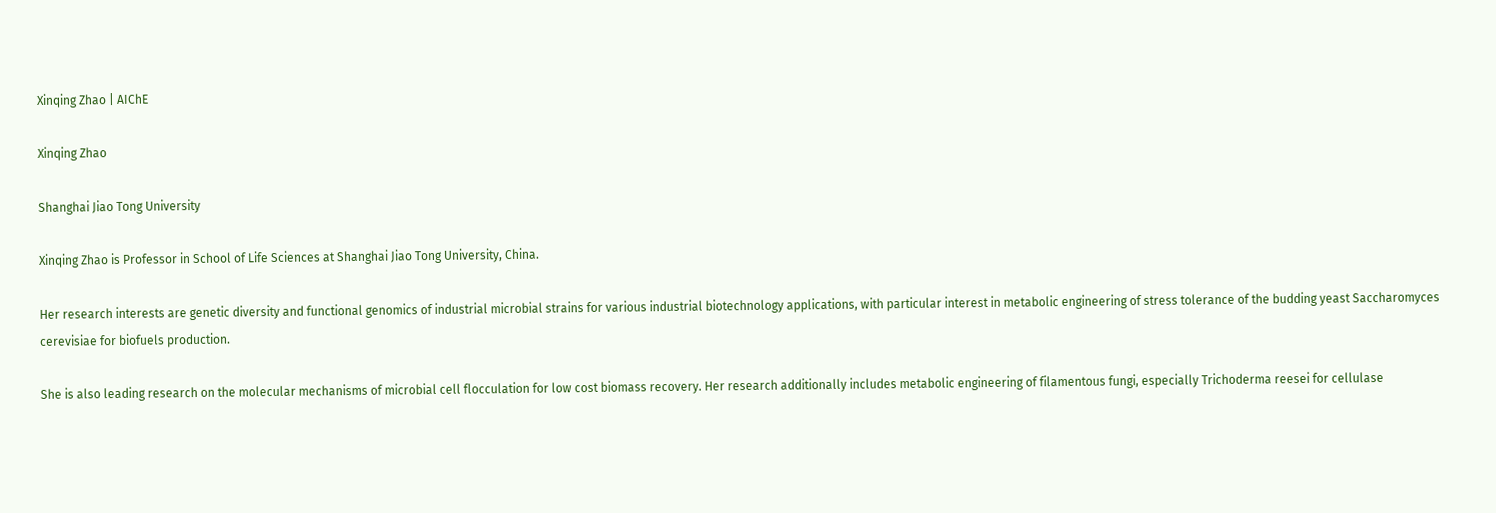Xinqing Zhao | AIChE

Xinqing Zhao

Shanghai Jiao Tong University

Xinqing Zhao is Professor in School of Life Sciences at Shanghai Jiao Tong University, China.

Her research interests are genetic diversity and functional genomics of industrial microbial strains for various industrial biotechnology applications, with particular interest in metabolic engineering of stress tolerance of the budding yeast Saccharomyces cerevisiae for biofuels production.

She is also leading research on the molecular mechanisms of microbial cell flocculation for low cost biomass recovery. Her research additionally includes metabolic engineering of filamentous fungi, especially Trichoderma reesei for cellulase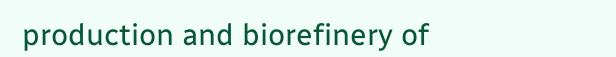production and biorefinery of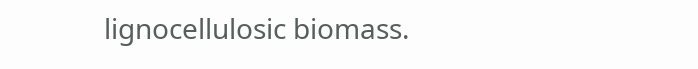lignocellulosic biomass.